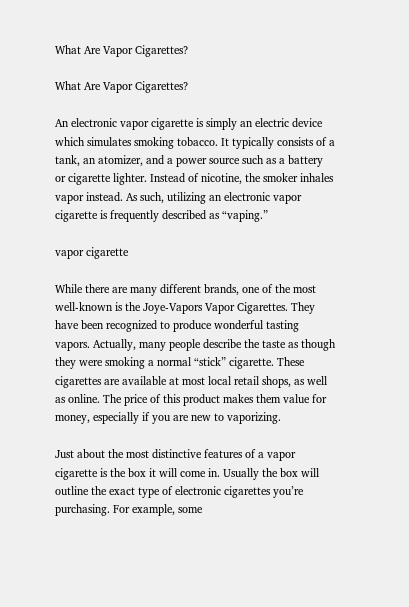What Are Vapor Cigarettes?

What Are Vapor Cigarettes?

An electronic vapor cigarette is simply an electric device which simulates smoking tobacco. It typically consists of a tank, an atomizer, and a power source such as a battery or cigarette lighter. Instead of nicotine, the smoker inhales vapor instead. As such, utilizing an electronic vapor cigarette is frequently described as “vaping.”

vapor cigarette

While there are many different brands, one of the most well-known is the Joye-Vapors Vapor Cigarettes. They have been recognized to produce wonderful tasting vapors. Actually, many people describe the taste as though they were smoking a normal “stick” cigarette. These cigarettes are available at most local retail shops, as well as online. The price of this product makes them value for money, especially if you are new to vaporizing.

Just about the most distinctive features of a vapor cigarette is the box it will come in. Usually the box will outline the exact type of electronic cigarettes you’re purchasing. For example, some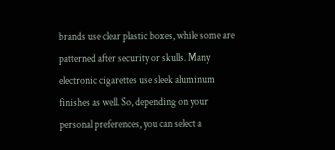brands use clear plastic boxes, while some are patterned after security or skulls. Many electronic cigarettes use sleek aluminum finishes as well. So, depending on your personal preferences, you can select a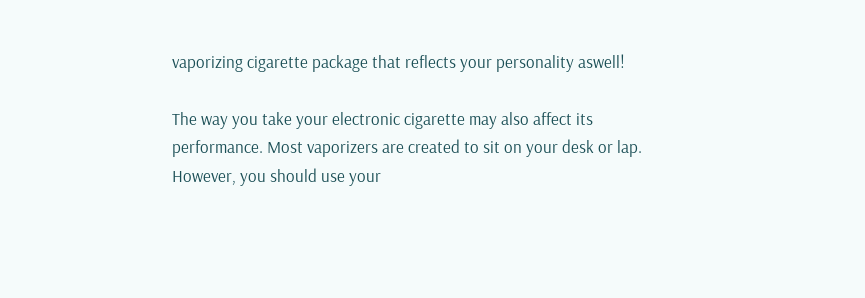vaporizing cigarette package that reflects your personality aswell!

The way you take your electronic cigarette may also affect its performance. Most vaporizers are created to sit on your desk or lap. However, you should use your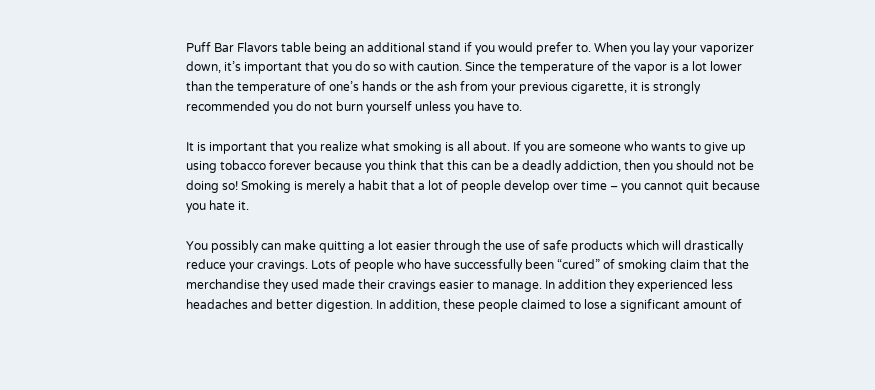Puff Bar Flavors table being an additional stand if you would prefer to. When you lay your vaporizer down, it’s important that you do so with caution. Since the temperature of the vapor is a lot lower than the temperature of one’s hands or the ash from your previous cigarette, it is strongly recommended you do not burn yourself unless you have to.

It is important that you realize what smoking is all about. If you are someone who wants to give up using tobacco forever because you think that this can be a deadly addiction, then you should not be doing so! Smoking is merely a habit that a lot of people develop over time – you cannot quit because you hate it.

You possibly can make quitting a lot easier through the use of safe products which will drastically reduce your cravings. Lots of people who have successfully been “cured” of smoking claim that the merchandise they used made their cravings easier to manage. In addition they experienced less headaches and better digestion. In addition, these people claimed to lose a significant amount of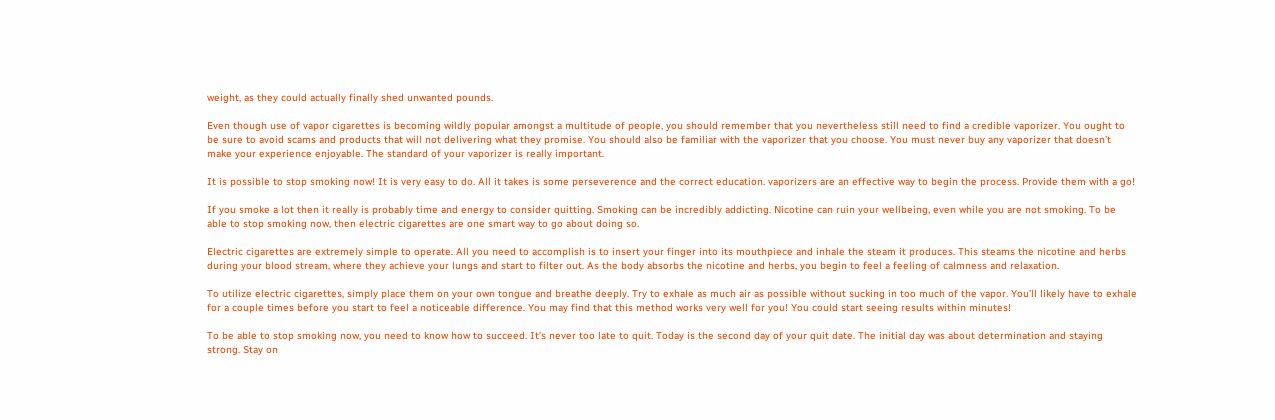weight, as they could actually finally shed unwanted pounds.

Even though use of vapor cigarettes is becoming wildly popular amongst a multitude of people, you should remember that you nevertheless still need to find a credible vaporizer. You ought to be sure to avoid scams and products that will not delivering what they promise. You should also be familiar with the vaporizer that you choose. You must never buy any vaporizer that doesn’t make your experience enjoyable. The standard of your vaporizer is really important.

It is possible to stop smoking now! It is very easy to do. All it takes is some perseverence and the correct education. vaporizers are an effective way to begin the process. Provide them with a go!

If you smoke a lot then it really is probably time and energy to consider quitting. Smoking can be incredibly addicting. Nicotine can ruin your wellbeing, even while you are not smoking. To be able to stop smoking now, then electric cigarettes are one smart way to go about doing so.

Electric cigarettes are extremely simple to operate. All you need to accomplish is to insert your finger into its mouthpiece and inhale the steam it produces. This steams the nicotine and herbs during your blood stream, where they achieve your lungs and start to filter out. As the body absorbs the nicotine and herbs, you begin to feel a feeling of calmness and relaxation.

To utilize electric cigarettes, simply place them on your own tongue and breathe deeply. Try to exhale as much air as possible without sucking in too much of the vapor. You’ll likely have to exhale for a couple times before you start to feel a noticeable difference. You may find that this method works very well for you! You could start seeing results within minutes!

To be able to stop smoking now, you need to know how to succeed. It’s never too late to quit. Today is the second day of your quit date. The initial day was about determination and staying strong. Stay on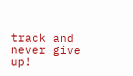track and never give up!